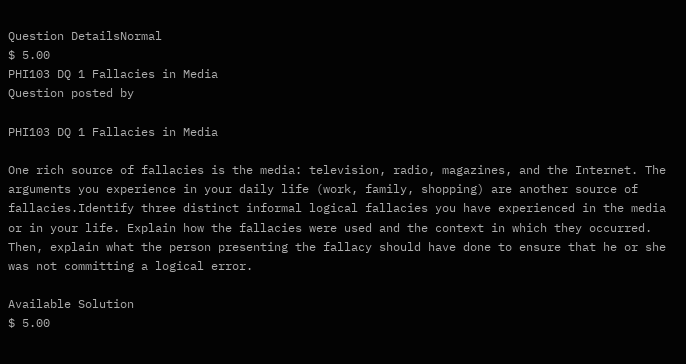Question DetailsNormal
$ 5.00
PHI103 DQ 1 Fallacies in Media
Question posted by

PHI103 DQ 1 Fallacies in Media

One rich source of fallacies is the media: television, radio, magazines, and the Internet. The arguments you experience in your daily life (work, family, shopping) are another source of fallacies.Identify three distinct informal logical fallacies you have experienced in the media or in your life. Explain how the fallacies were used and the context in which they occurred. Then, explain what the person presenting the fallacy should have done to ensure that he or she was not committing a logical error.

Available Solution
$ 5.00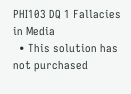PHI103 DQ 1 Fallacies in Media
  • This solution has not purchased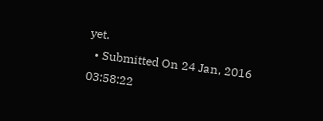yet.
  • Submitted On 24 Jan, 2016 03:58:22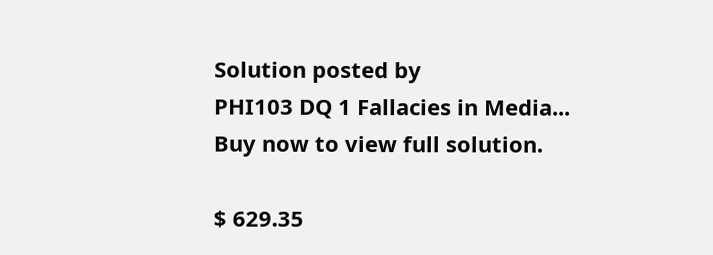Solution posted by
PHI103 DQ 1 Fallacies in Media...
Buy now to view full solution.

$ 629.35